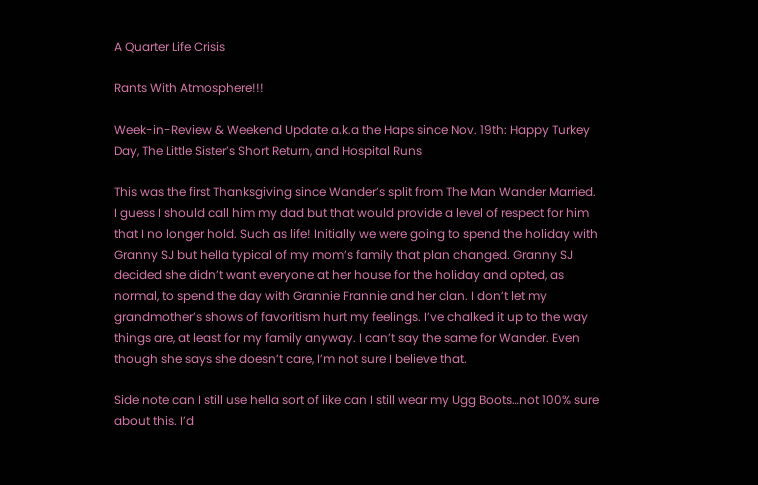A Quarter Life Crisis

Rants With Atmosphere!!!

Week-in-Review & Weekend Update a.k.a the Haps since Nov. 19th: Happy Turkey Day, The Little Sister’s Short Return, and Hospital Runs

This was the first Thanksgiving since Wander’s split from The Man Wander Married. I guess I should call him my dad but that would provide a level of respect for him that I no longer hold. Such as life! Initially we were going to spend the holiday with Granny SJ but hella typical of my mom’s family that plan changed. Granny SJ decided she didn’t want everyone at her house for the holiday and opted, as normal, to spend the day with Grannie Frannie and her clan. I don’t let my grandmother’s shows of favoritism hurt my feelings. I’ve chalked it up to the way things are, at least for my family anyway. I can’t say the same for Wander. Even though she says she doesn’t care, I’m not sure I believe that.

Side note can I still use hella sort of like can I still wear my Ugg Boots…not 100% sure about this. I’d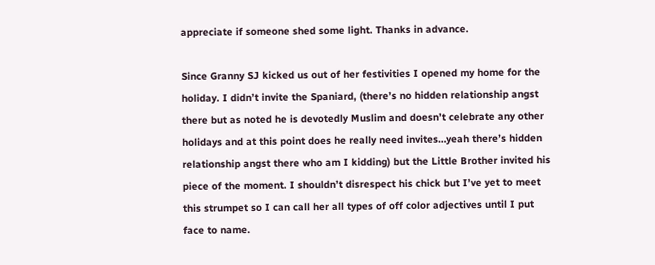appreciate if someone shed some light. Thanks in advance.

Since Granny SJ kicked us out of her festivities I opened my home for the holiday. I didn’t invite the Spaniard, (there’s no hidden relationship angst there but as noted he is devotedly Muslim and doesn’t celebrate any other holidays and at this point does he really need invites…yeah there’s hidden relationship angst there who am I kidding) but the Little Brother invited his piece of the moment. I shouldn’t disrespect his chick but I’ve yet to meet this strumpet so I can call her all types of off color adjectives until I put face to name.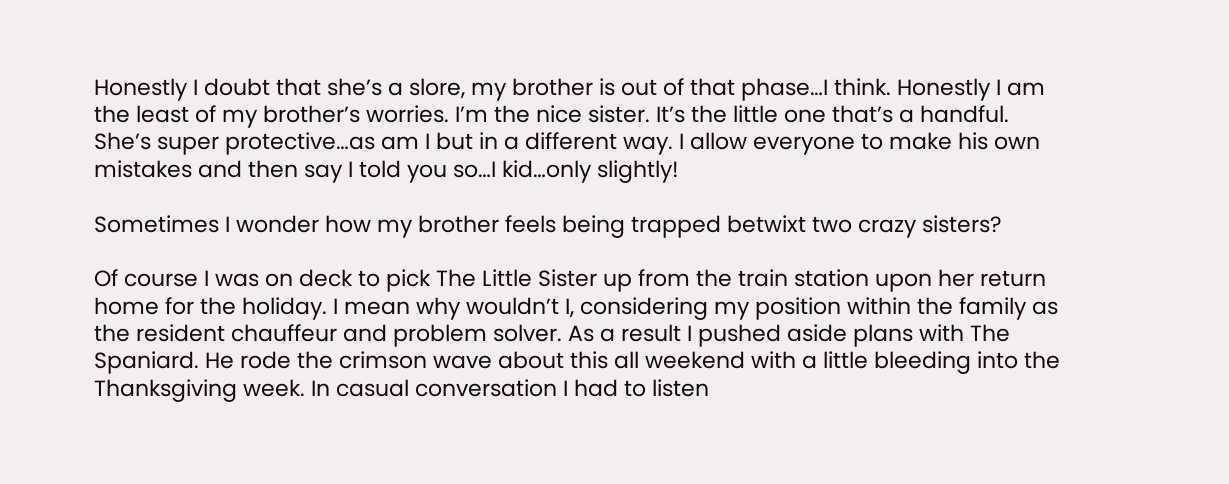Honestly I doubt that she’s a slore, my brother is out of that phase…I think. Honestly I am the least of my brother’s worries. I’m the nice sister. It’s the little one that’s a handful. She’s super protective…as am I but in a different way. I allow everyone to make his own mistakes and then say I told you so…I kid…only slightly!

Sometimes I wonder how my brother feels being trapped betwixt two crazy sisters?

Of course I was on deck to pick The Little Sister up from the train station upon her return home for the holiday. I mean why wouldn’t I, considering my position within the family as the resident chauffeur and problem solver. As a result I pushed aside plans with The Spaniard. He rode the crimson wave about this all weekend with a little bleeding into the Thanksgiving week. In casual conversation I had to listen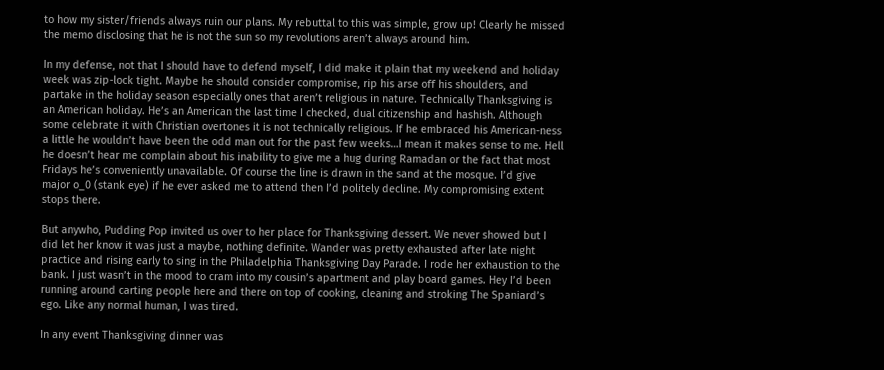to how my sister/friends always ruin our plans. My rebuttal to this was simple, grow up! Clearly he missed the memo disclosing that he is not the sun so my revolutions aren’t always around him.

In my defense, not that I should have to defend myself, I did make it plain that my weekend and holiday week was zip-lock tight. Maybe he should consider compromise, rip his arse off his shoulders, and partake in the holiday season especially ones that aren’t religious in nature. Technically Thanksgiving is an American holiday. He’s an American the last time I checked, dual citizenship and hashish. Although some celebrate it with Christian overtones it is not technically religious. If he embraced his American-ness a little he wouldn’t have been the odd man out for the past few weeks…I mean it makes sense to me. Hell he doesn’t hear me complain about his inability to give me a hug during Ramadan or the fact that most Fridays he’s conveniently unavailable. Of course the line is drawn in the sand at the mosque. I’d give major o_0 (stank eye) if he ever asked me to attend then I’d politely decline. My compromising extent stops there.

But anywho, Pudding Pop invited us over to her place for Thanksgiving dessert. We never showed but I did let her know it was just a maybe, nothing definite. Wander was pretty exhausted after late night practice and rising early to sing in the Philadelphia Thanksgiving Day Parade. I rode her exhaustion to the bank. I just wasn’t in the mood to cram into my cousin’s apartment and play board games. Hey I’d been running around carting people here and there on top of cooking, cleaning and stroking The Spaniard’s ego. Like any normal human, I was tired.

In any event Thanksgiving dinner was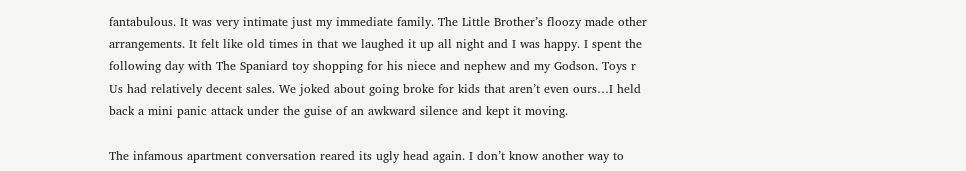fantabulous. It was very intimate just my immediate family. The Little Brother’s floozy made other arrangements. It felt like old times in that we laughed it up all night and I was happy. I spent the following day with The Spaniard toy shopping for his niece and nephew and my Godson. Toys r Us had relatively decent sales. We joked about going broke for kids that aren’t even ours…I held back a mini panic attack under the guise of an awkward silence and kept it moving.

The infamous apartment conversation reared its ugly head again. I don’t know another way to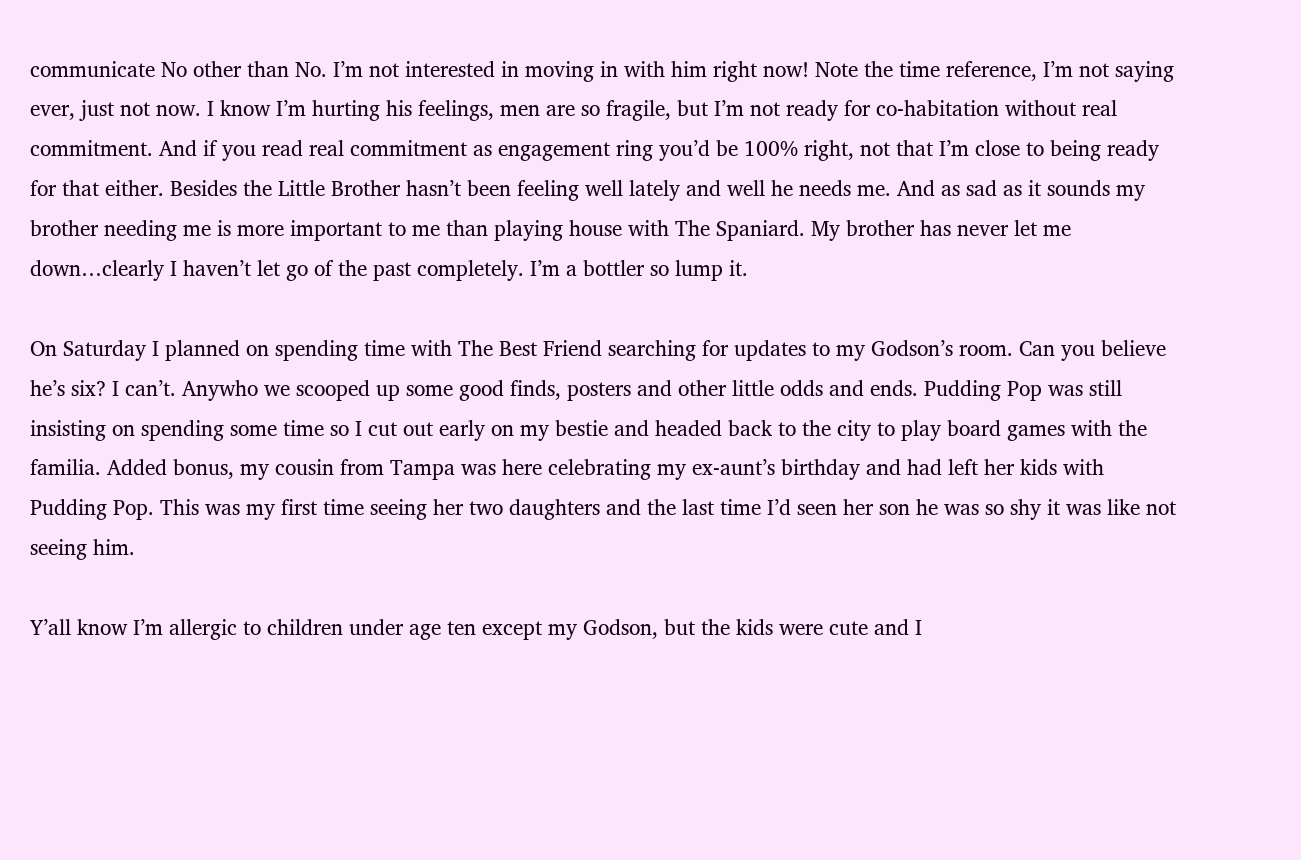communicate No other than No. I’m not interested in moving in with him right now! Note the time reference, I’m not saying ever, just not now. I know I’m hurting his feelings, men are so fragile, but I’m not ready for co-habitation without real commitment. And if you read real commitment as engagement ring you’d be 100% right, not that I’m close to being ready for that either. Besides the Little Brother hasn’t been feeling well lately and well he needs me. And as sad as it sounds my brother needing me is more important to me than playing house with The Spaniard. My brother has never let me down…clearly I haven’t let go of the past completely. I’m a bottler so lump it.

On Saturday I planned on spending time with The Best Friend searching for updates to my Godson’s room. Can you believe he’s six? I can’t. Anywho we scooped up some good finds, posters and other little odds and ends. Pudding Pop was still insisting on spending some time so I cut out early on my bestie and headed back to the city to play board games with the familia. Added bonus, my cousin from Tampa was here celebrating my ex-aunt’s birthday and had left her kids with Pudding Pop. This was my first time seeing her two daughters and the last time I’d seen her son he was so shy it was like not seeing him.

Y’all know I’m allergic to children under age ten except my Godson, but the kids were cute and I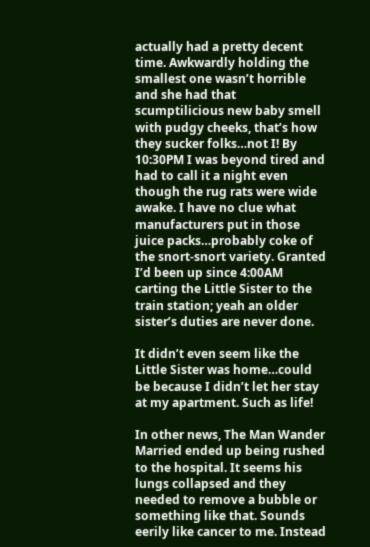actually had a pretty decent time. Awkwardly holding the smallest one wasn’t horrible and she had that scumptilicious new baby smell with pudgy cheeks, that’s how they sucker folks…not I! By 10:30PM I was beyond tired and had to call it a night even though the rug rats were wide awake. I have no clue what manufacturers put in those juice packs…probably coke of the snort-snort variety. Granted I’d been up since 4:00AM carting the Little Sister to the train station; yeah an older sister’s duties are never done.

It didn’t even seem like the Little Sister was home…could be because I didn’t let her stay at my apartment. Such as life!

In other news, The Man Wander Married ended up being rushed to the hospital. It seems his lungs collapsed and they needed to remove a bubble or something like that. Sounds eerily like cancer to me. Instead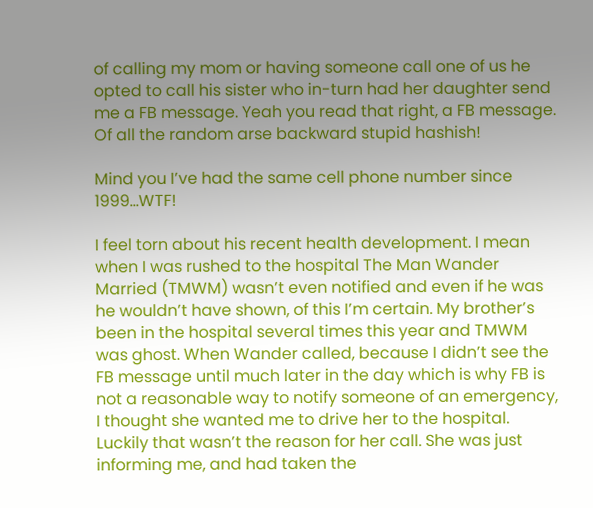of calling my mom or having someone call one of us he opted to call his sister who in-turn had her daughter send me a FB message. Yeah you read that right, a FB message. Of all the random arse backward stupid hashish!

Mind you I’ve had the same cell phone number since 1999…WTF!

I feel torn about his recent health development. I mean when I was rushed to the hospital The Man Wander Married (TMWM) wasn’t even notified and even if he was he wouldn’t have shown, of this I’m certain. My brother’s been in the hospital several times this year and TMWM was ghost. When Wander called, because I didn’t see the FB message until much later in the day which is why FB is not a reasonable way to notify someone of an emergency, I thought she wanted me to drive her to the hospital. Luckily that wasn’t the reason for her call. She was just informing me, and had taken the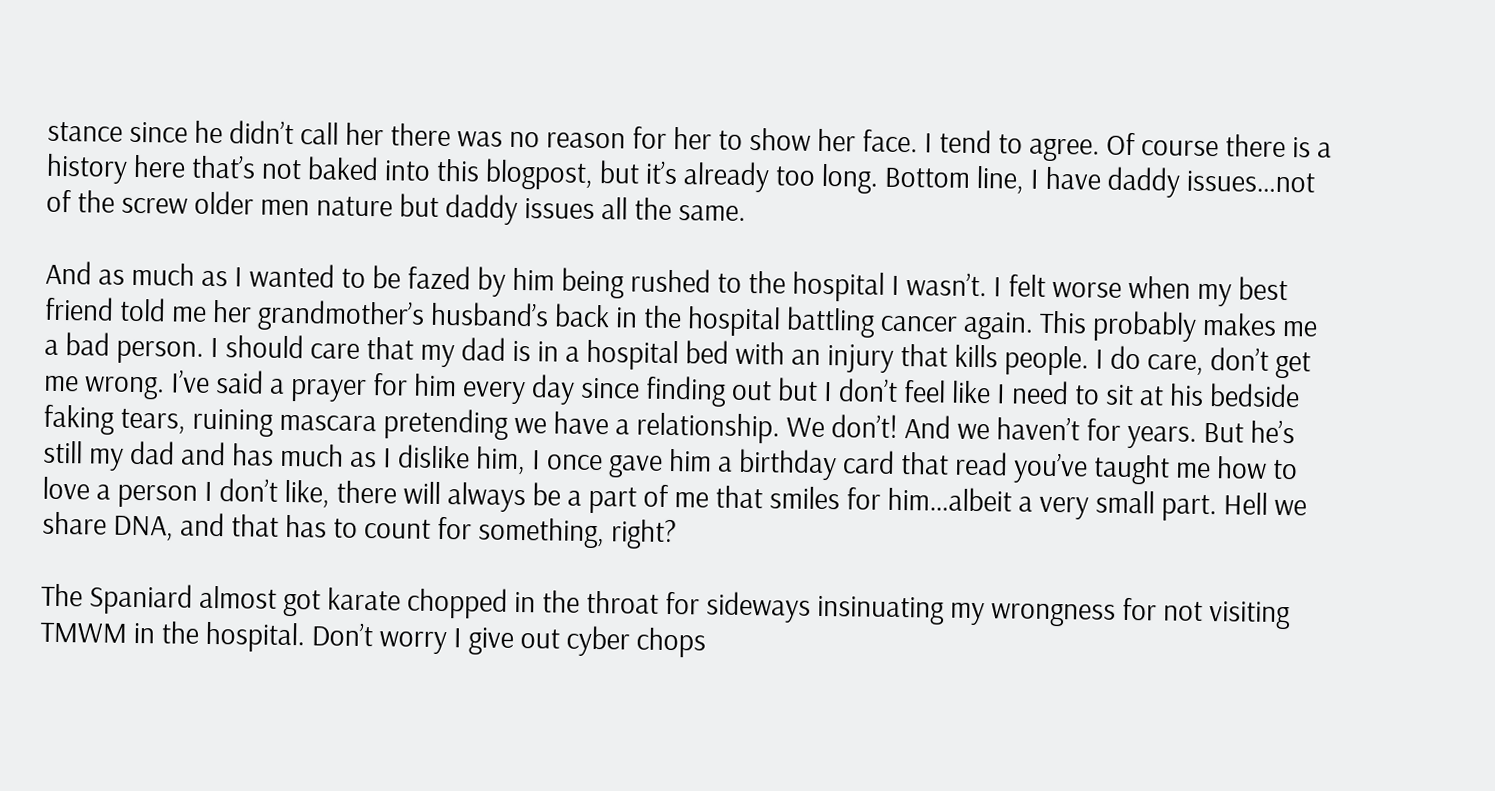stance since he didn’t call her there was no reason for her to show her face. I tend to agree. Of course there is a history here that’s not baked into this blogpost, but it’s already too long. Bottom line, I have daddy issues…not of the screw older men nature but daddy issues all the same.

And as much as I wanted to be fazed by him being rushed to the hospital I wasn’t. I felt worse when my best friend told me her grandmother’s husband’s back in the hospital battling cancer again. This probably makes me a bad person. I should care that my dad is in a hospital bed with an injury that kills people. I do care, don’t get me wrong. I’ve said a prayer for him every day since finding out but I don’t feel like I need to sit at his bedside faking tears, ruining mascara pretending we have a relationship. We don’t! And we haven’t for years. But he’s still my dad and has much as I dislike him, I once gave him a birthday card that read you’ve taught me how to love a person I don’t like, there will always be a part of me that smiles for him…albeit a very small part. Hell we share DNA, and that has to count for something, right?

The Spaniard almost got karate chopped in the throat for sideways insinuating my wrongness for not visiting TMWM in the hospital. Don’t worry I give out cyber chops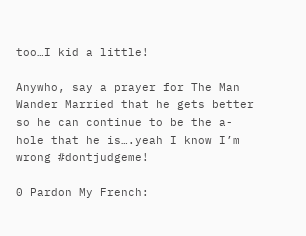too…I kid a little!

Anywho, say a prayer for The Man Wander Married that he gets better so he can continue to be the a-hole that he is….yeah I know I’m wrong #dontjudgeme!

0 Pardon My French: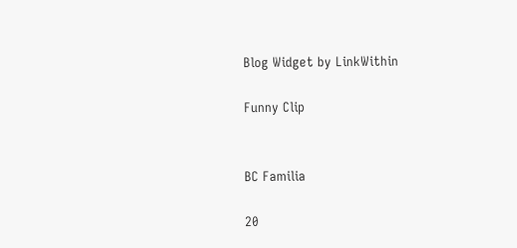Blog Widget by LinkWithin

Funny Clip


BC Familia

20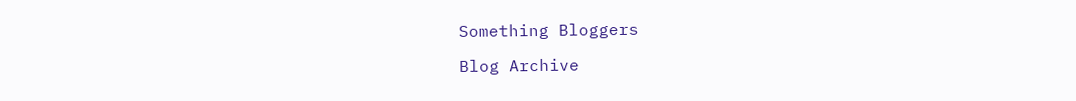Something Bloggers

Blog Archive